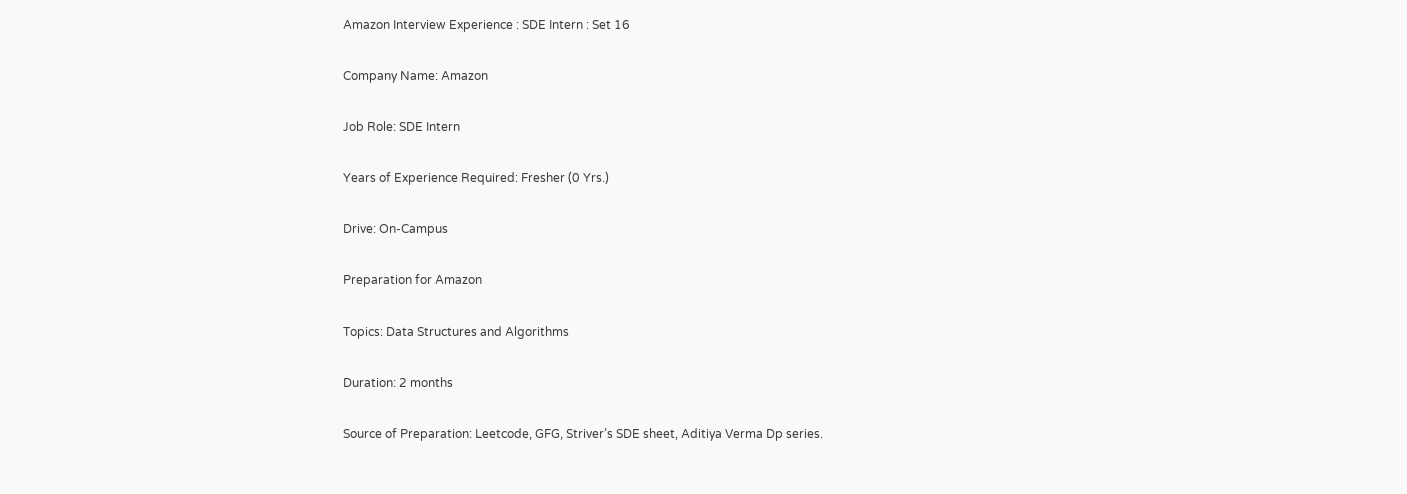Amazon Interview Experience : SDE Intern : Set 16

Company Name: Amazon

Job Role: SDE Intern

Years of Experience Required: Fresher (0 Yrs.)

Drive: On-Campus

Preparation for Amazon

Topics: Data Structures and Algorithms

Duration: 2 months

Source of Preparation: Leetcode, GFG, Striver’s SDE sheet, Aditiya Verma Dp series.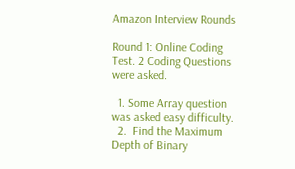Amazon Interview Rounds

Round 1: Online Coding Test. 2 Coding Questions were asked.

  1. Some Array question was asked easy difficulty.
  2.  Find the Maximum Depth of Binary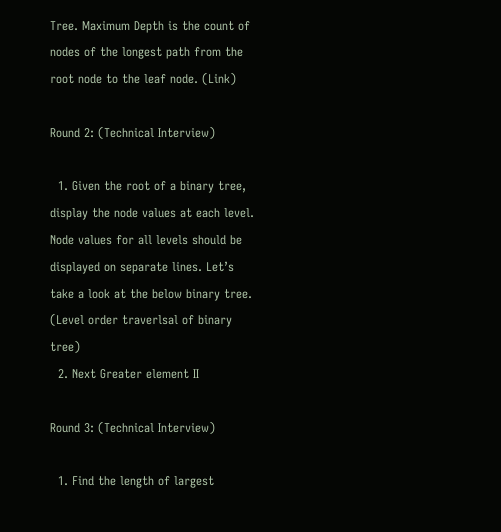Tree. Maximum Depth is the count of nodes of the longest path from the root node to the leaf node. (Link)

Round 2: (Technical Interview)

  1. Given the root of a binary tree, display the node values at each level. Node values for all levels should be displayed on separate lines. Let’s take a look at the below binary tree. (Level order traverlsal of binary tree)
  2. Next Greater element II

Round 3: (Technical Interview)

  1. Find the length of largest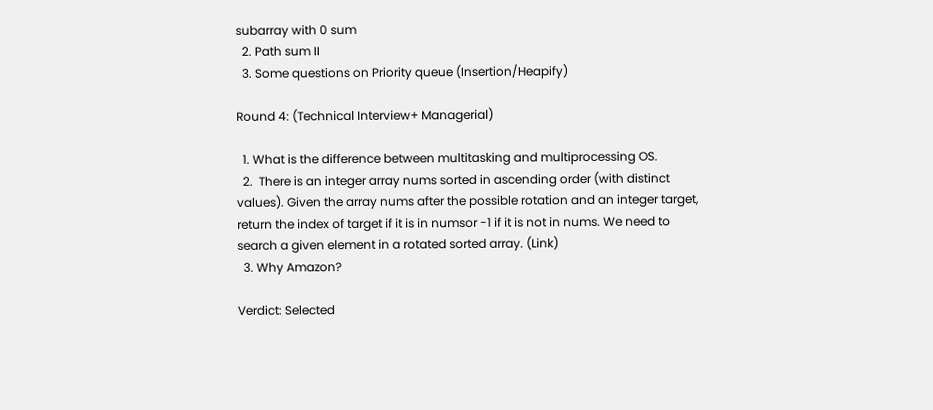subarray with 0 sum
  2. Path sum II
  3. Some questions on Priority queue (Insertion/Heapify)

Round 4: (Technical Interview+ Managerial)

  1. What is the difference between multitasking and multiprocessing OS.
  2.  There is an integer array nums sorted in ascending order (with distinct values). Given the array nums after the possible rotation and an integer target, return the index of target if it is in numsor -1 if it is not in nums. We need to search a given element in a rotated sorted array. (Link)
  3. Why Amazon?

Verdict: Selected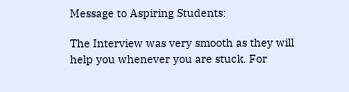Message to Aspiring Students:

The Interview was very smooth as they will help you whenever you are stuck. For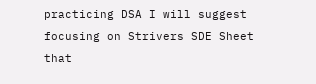practicing DSA I will suggest focusing on Strivers SDE Sheet that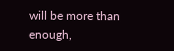will be more than enough,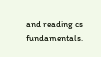and reading cs fundamentals.